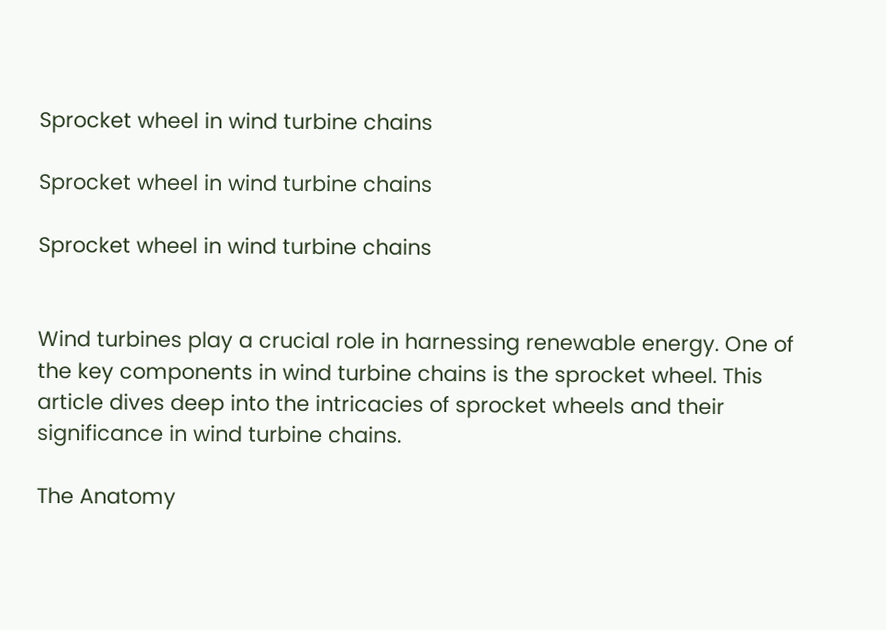Sprocket wheel in wind turbine chains

Sprocket wheel in wind turbine chains

Sprocket wheel in wind turbine chains


Wind turbines play a crucial role in harnessing renewable energy. One of the key components in wind turbine chains is the sprocket wheel. This article dives deep into the intricacies of sprocket wheels and their significance in wind turbine chains.

The Anatomy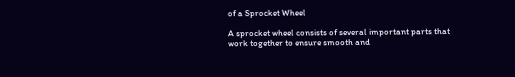of a Sprocket Wheel

A sprocket wheel consists of several important parts that work together to ensure smooth and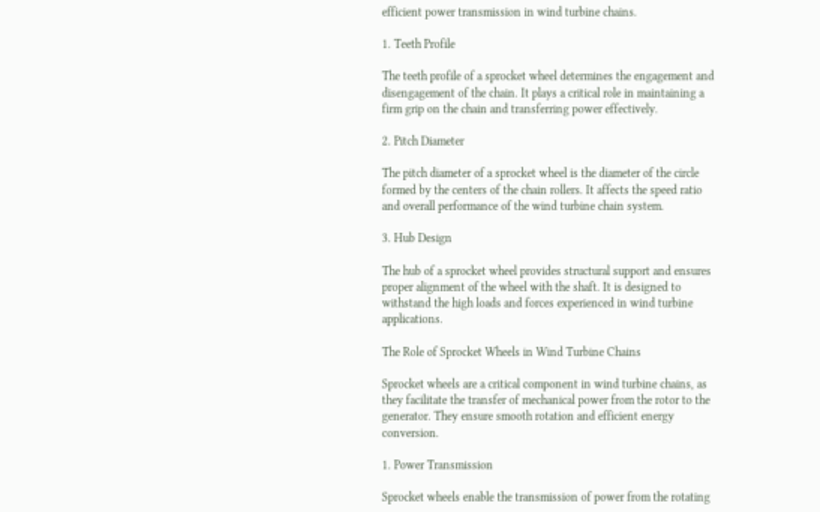efficient power transmission in wind turbine chains.

1. Teeth Profile

The teeth profile of a sprocket wheel determines the engagement and disengagement of the chain. It plays a critical role in maintaining a firm grip on the chain and transferring power effectively.

2. Pitch Diameter

The pitch diameter of a sprocket wheel is the diameter of the circle formed by the centers of the chain rollers. It affects the speed ratio and overall performance of the wind turbine chain system.

3. Hub Design

The hub of a sprocket wheel provides structural support and ensures proper alignment of the wheel with the shaft. It is designed to withstand the high loads and forces experienced in wind turbine applications.

The Role of Sprocket Wheels in Wind Turbine Chains

Sprocket wheels are a critical component in wind turbine chains, as they facilitate the transfer of mechanical power from the rotor to the generator. They ensure smooth rotation and efficient energy conversion.

1. Power Transmission

Sprocket wheels enable the transmission of power from the rotating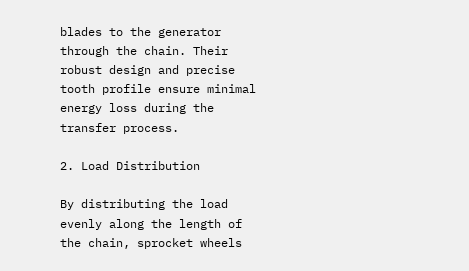blades to the generator through the chain. Their robust design and precise tooth profile ensure minimal energy loss during the transfer process.

2. Load Distribution

By distributing the load evenly along the length of the chain, sprocket wheels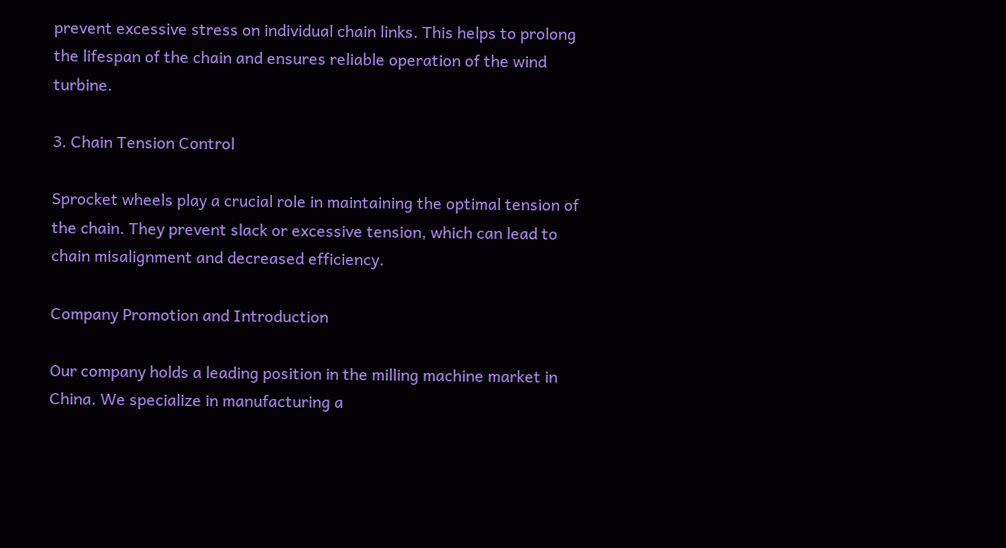prevent excessive stress on individual chain links. This helps to prolong the lifespan of the chain and ensures reliable operation of the wind turbine.

3. Chain Tension Control

Sprocket wheels play a crucial role in maintaining the optimal tension of the chain. They prevent slack or excessive tension, which can lead to chain misalignment and decreased efficiency.

Company Promotion and Introduction

Our company holds a leading position in the milling machine market in China. We specialize in manufacturing a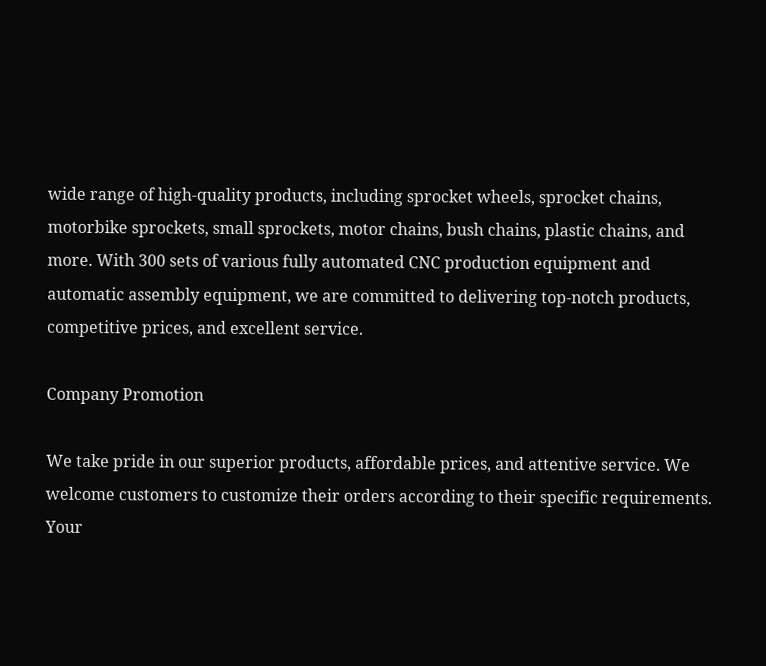wide range of high-quality products, including sprocket wheels, sprocket chains, motorbike sprockets, small sprockets, motor chains, bush chains, plastic chains, and more. With 300 sets of various fully automated CNC production equipment and automatic assembly equipment, we are committed to delivering top-notch products, competitive prices, and excellent service.

Company Promotion

We take pride in our superior products, affordable prices, and attentive service. We welcome customers to customize their orders according to their specific requirements. Your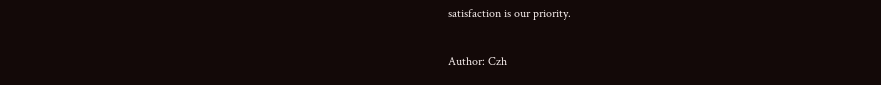satisfaction is our priority.

Author: Czh